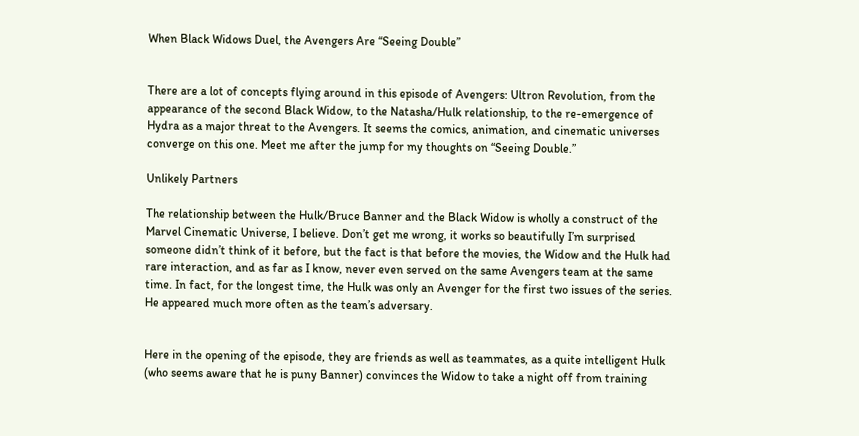When Black Widows Duel, the Avengers Are “Seeing Double”


There are a lot of concepts flying around in this episode of Avengers: Ultron Revolution, from the appearance of the second Black Widow, to the Natasha/Hulk relationship, to the re-emergence of Hydra as a major threat to the Avengers. It seems the comics, animation, and cinematic universes converge on this one. Meet me after the jump for my thoughts on “Seeing Double.”

Unlikely Partners

The relationship between the Hulk/Bruce Banner and the Black Widow is wholly a construct of the Marvel Cinematic Universe, I believe. Don’t get me wrong, it works so beautifully I’m surprised someone didn’t think of it before, but the fact is that before the movies, the Widow and the Hulk had rare interaction, and as far as I know, never even served on the same Avengers team at the same time. In fact, for the longest time, the Hulk was only an Avenger for the first two issues of the series. He appeared much more often as the team’s adversary.


Here in the opening of the episode, they are friends as well as teammates, as a quite intelligent Hulk (who seems aware that he is puny Banner) convinces the Widow to take a night off from training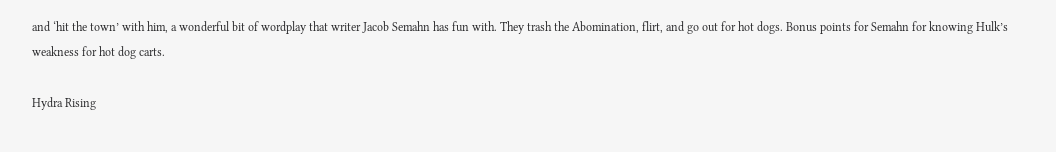and ‘hit the town’ with him, a wonderful bit of wordplay that writer Jacob Semahn has fun with. They trash the Abomination, flirt, and go out for hot dogs. Bonus points for Semahn for knowing Hulk’s weakness for hot dog carts.

Hydra Rising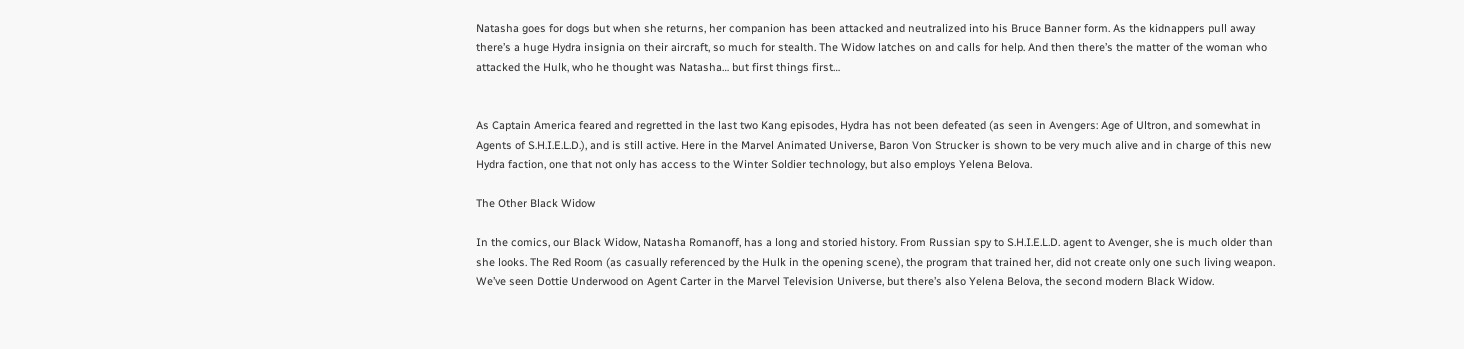Natasha goes for dogs but when she returns, her companion has been attacked and neutralized into his Bruce Banner form. As the kidnappers pull away there’s a huge Hydra insignia on their aircraft, so much for stealth. The Widow latches on and calls for help. And then there’s the matter of the woman who attacked the Hulk, who he thought was Natasha… but first things first…


As Captain America feared and regretted in the last two Kang episodes, Hydra has not been defeated (as seen in Avengers: Age of Ultron, and somewhat in Agents of S.H.I.E.L.D.), and is still active. Here in the Marvel Animated Universe, Baron Von Strucker is shown to be very much alive and in charge of this new Hydra faction, one that not only has access to the Winter Soldier technology, but also employs Yelena Belova.

The Other Black Widow

In the comics, our Black Widow, Natasha Romanoff, has a long and storied history. From Russian spy to S.H.I.E.L.D. agent to Avenger, she is much older than she looks. The Red Room (as casually referenced by the Hulk in the opening scene), the program that trained her, did not create only one such living weapon. We’ve seen Dottie Underwood on Agent Carter in the Marvel Television Universe, but there’s also Yelena Belova, the second modern Black Widow.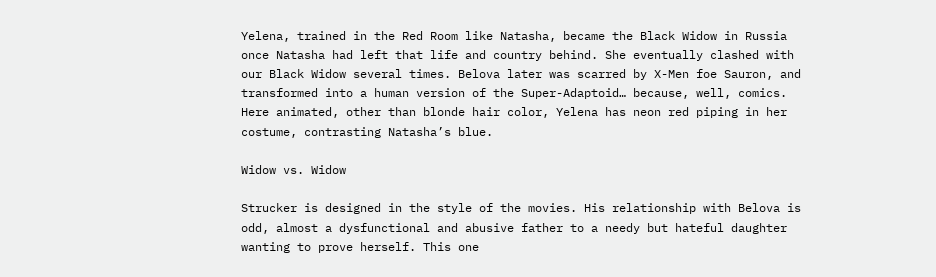Yelena, trained in the Red Room like Natasha, became the Black Widow in Russia once Natasha had left that life and country behind. She eventually clashed with our Black Widow several times. Belova later was scarred by X-Men foe Sauron, and transformed into a human version of the Super-Adaptoid… because, well, comics. Here animated, other than blonde hair color, Yelena has neon red piping in her costume, contrasting Natasha’s blue.

Widow vs. Widow

Strucker is designed in the style of the movies. His relationship with Belova is odd, almost a dysfunctional and abusive father to a needy but hateful daughter wanting to prove herself. This one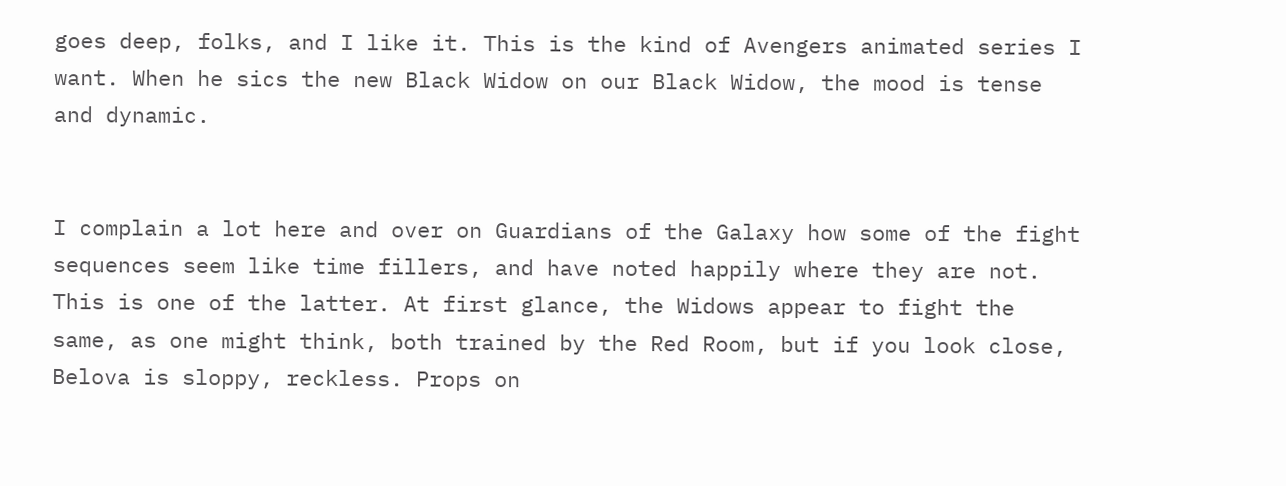goes deep, folks, and I like it. This is the kind of Avengers animated series I want. When he sics the new Black Widow on our Black Widow, the mood is tense and dynamic.


I complain a lot here and over on Guardians of the Galaxy how some of the fight sequences seem like time fillers, and have noted happily where they are not. This is one of the latter. At first glance, the Widows appear to fight the same, as one might think, both trained by the Red Room, but if you look close, Belova is sloppy, reckless. Props on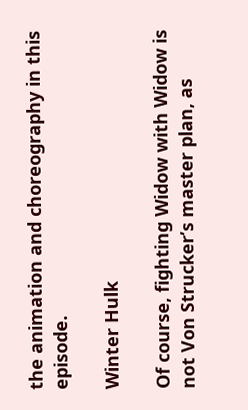the animation and choreography in this episode.

Winter Hulk

Of course, fighting Widow with Widow is not Von Strucker’s master plan, as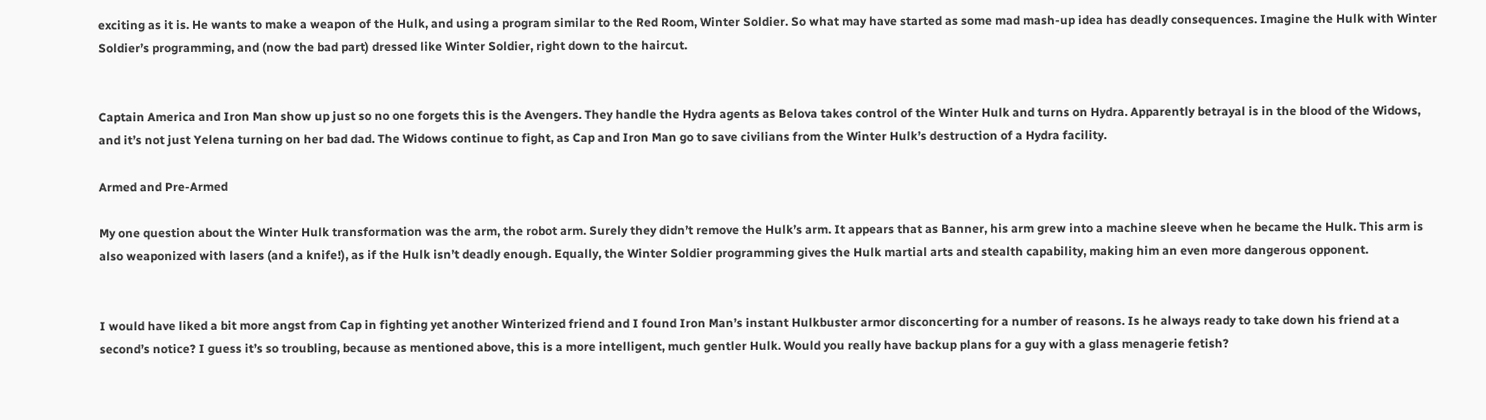exciting as it is. He wants to make a weapon of the Hulk, and using a program similar to the Red Room, Winter Soldier. So what may have started as some mad mash-up idea has deadly consequences. Imagine the Hulk with Winter Soldier’s programming, and (now the bad part) dressed like Winter Soldier, right down to the haircut.


Captain America and Iron Man show up just so no one forgets this is the Avengers. They handle the Hydra agents as Belova takes control of the Winter Hulk and turns on Hydra. Apparently betrayal is in the blood of the Widows, and it’s not just Yelena turning on her bad dad. The Widows continue to fight, as Cap and Iron Man go to save civilians from the Winter Hulk’s destruction of a Hydra facility.

Armed and Pre-Armed

My one question about the Winter Hulk transformation was the arm, the robot arm. Surely they didn’t remove the Hulk’s arm. It appears that as Banner, his arm grew into a machine sleeve when he became the Hulk. This arm is also weaponized with lasers (and a knife!), as if the Hulk isn’t deadly enough. Equally, the Winter Soldier programming gives the Hulk martial arts and stealth capability, making him an even more dangerous opponent.


I would have liked a bit more angst from Cap in fighting yet another Winterized friend and I found Iron Man’s instant Hulkbuster armor disconcerting for a number of reasons. Is he always ready to take down his friend at a second’s notice? I guess it’s so troubling, because as mentioned above, this is a more intelligent, much gentler Hulk. Would you really have backup plans for a guy with a glass menagerie fetish?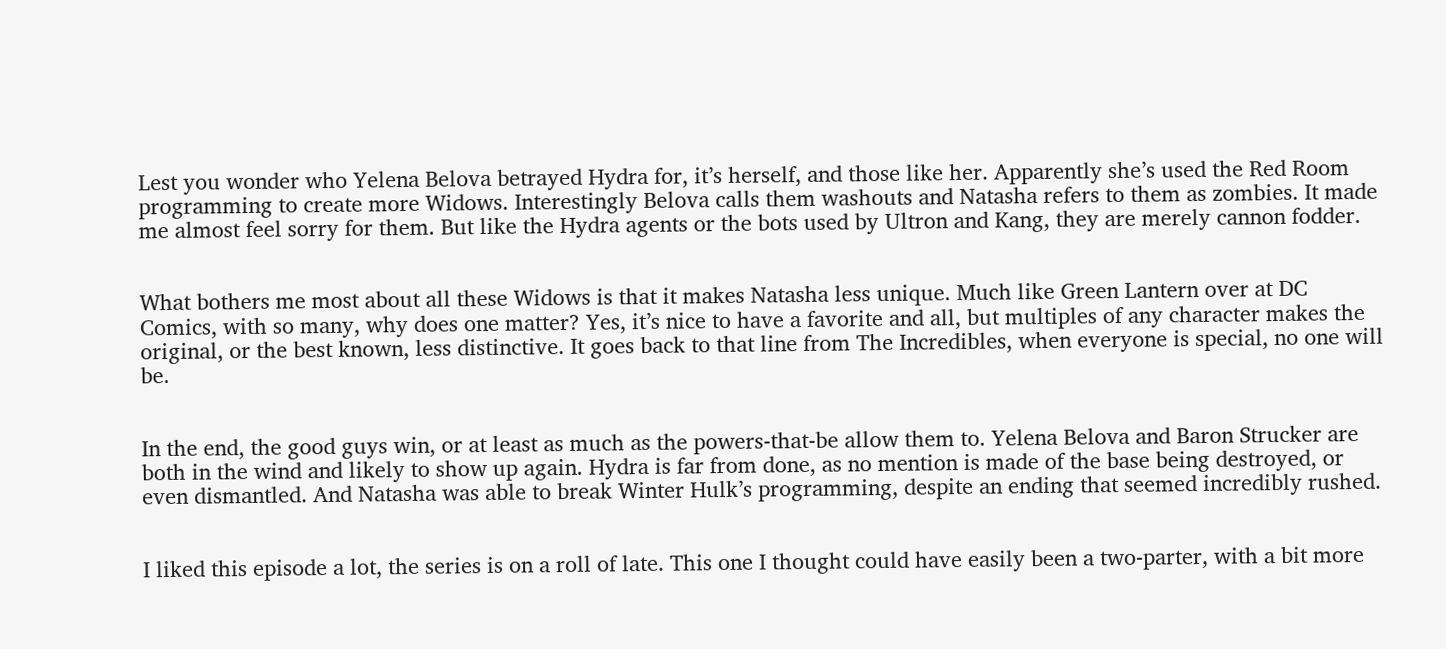Lest you wonder who Yelena Belova betrayed Hydra for, it’s herself, and those like her. Apparently she’s used the Red Room programming to create more Widows. Interestingly Belova calls them washouts and Natasha refers to them as zombies. It made me almost feel sorry for them. But like the Hydra agents or the bots used by Ultron and Kang, they are merely cannon fodder.


What bothers me most about all these Widows is that it makes Natasha less unique. Much like Green Lantern over at DC Comics, with so many, why does one matter? Yes, it’s nice to have a favorite and all, but multiples of any character makes the original, or the best known, less distinctive. It goes back to that line from The Incredibles, when everyone is special, no one will be.


In the end, the good guys win, or at least as much as the powers-that-be allow them to. Yelena Belova and Baron Strucker are both in the wind and likely to show up again. Hydra is far from done, as no mention is made of the base being destroyed, or even dismantled. And Natasha was able to break Winter Hulk’s programming, despite an ending that seemed incredibly rushed.


I liked this episode a lot, the series is on a roll of late. This one I thought could have easily been a two-parter, with a bit more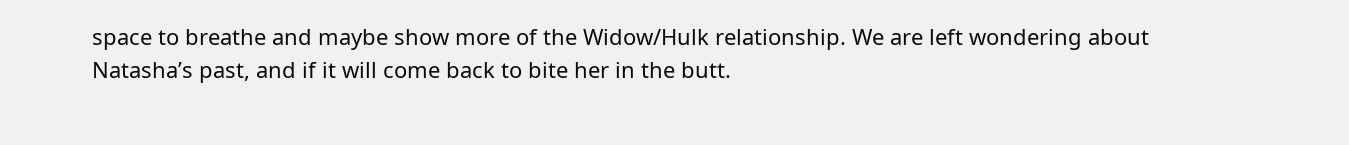space to breathe and maybe show more of the Widow/Hulk relationship. We are left wondering about Natasha’s past, and if it will come back to bite her in the butt.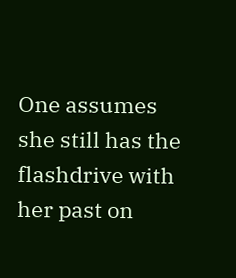One assumes she still has the flashdrive with her past on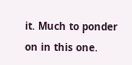it. Much to ponder on in this one.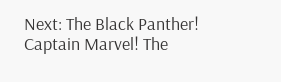Next: The Black Panther! Captain Marvel! The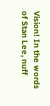Vision! In the words of Stan Lee, nuff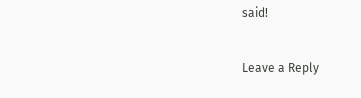said!


Leave a Reply